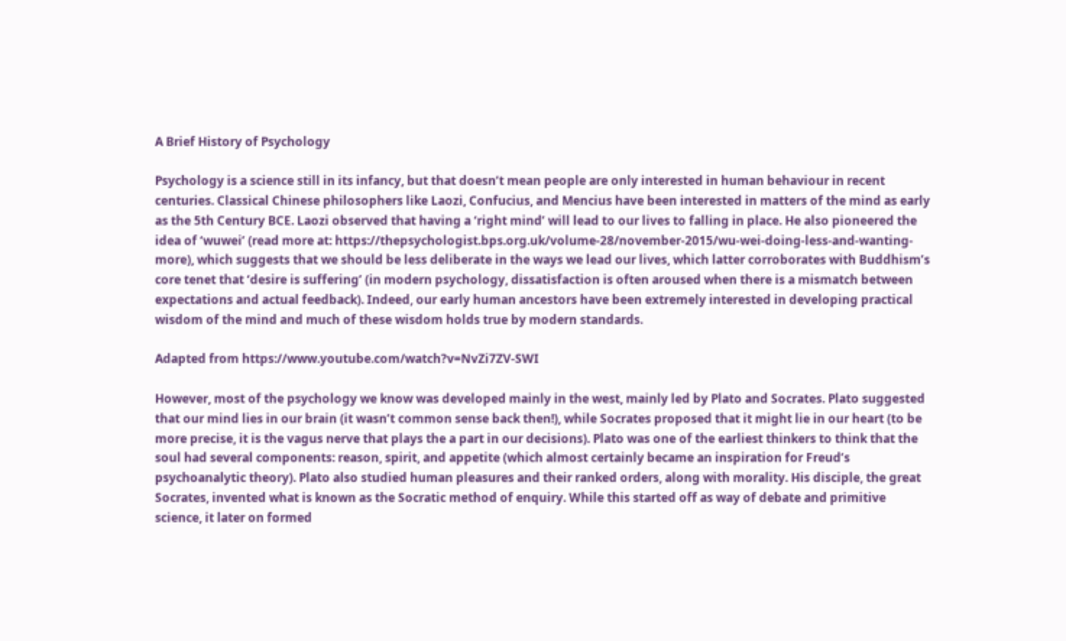A Brief History of Psychology

Psychology is a science still in its infancy, but that doesn’t mean people are only interested in human behaviour in recent centuries. Classical Chinese philosophers like Laozi, Confucius, and Mencius have been interested in matters of the mind as early as the 5th Century BCE. Laozi observed that having a ‘right mind’ will lead to our lives to falling in place. He also pioneered the idea of ‘wuwei’ (read more at: https://thepsychologist.bps.org.uk/volume-28/november-2015/wu-wei-doing-less-and-wanting-more), which suggests that we should be less deliberate in the ways we lead our lives, which latter corroborates with Buddhism’s core tenet that ‘desire is suffering’ (in modern psychology, dissatisfaction is often aroused when there is a mismatch between expectations and actual feedback). Indeed, our early human ancestors have been extremely interested in developing practical wisdom of the mind and much of these wisdom holds true by modern standards.

Adapted from https://www.youtube.com/watch?v=NvZi7ZV-SWI

However, most of the psychology we know was developed mainly in the west, mainly led by Plato and Socrates. Plato suggested that our mind lies in our brain (it wasn’t common sense back then!), while Socrates proposed that it might lie in our heart (to be more precise, it is the vagus nerve that plays the a part in our decisions). Plato was one of the earliest thinkers to think that the soul had several components: reason, spirit, and appetite (which almost certainly became an inspiration for Freud’s psychoanalytic theory). Plato also studied human pleasures and their ranked orders, along with morality. His disciple, the great Socrates, invented what is known as the Socratic method of enquiry. While this started off as way of debate and primitive science, it later on formed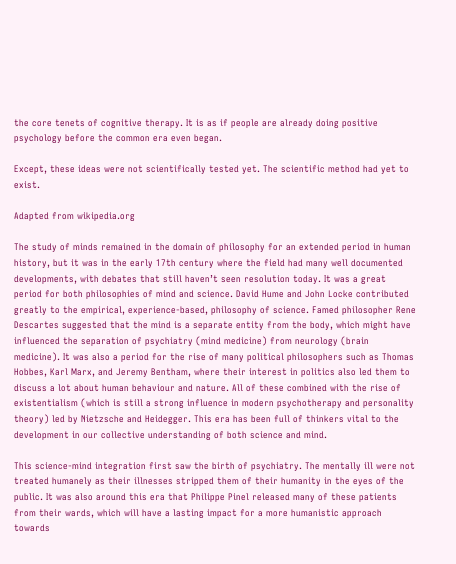the core tenets of cognitive therapy. It is as if people are already doing positive psychology before the common era even began.

Except, these ideas were not scientifically tested yet. The scientific method had yet to exist.

Adapted from wikipedia.org

The study of minds remained in the domain of philosophy for an extended period in human history, but it was in the early 17th century where the field had many well documented developments, with debates that still haven’t seen resolution today. It was a great period for both philosophies of mind and science. David Hume and John Locke contributed greatly to the empirical, experience-based, philosophy of science. Famed philosopher Rene Descartes suggested that the mind is a separate entity from the body, which might have influenced the separation of psychiatry (mind medicine) from neurology (brain medicine). It was also a period for the rise of many political philosophers such as Thomas Hobbes, Karl Marx, and Jeremy Bentham, where their interest in politics also led them to discuss a lot about human behaviour and nature. All of these combined with the rise of existentialism (which is still a strong influence in modern psychotherapy and personality theory) led by Nietzsche and Heidegger. This era has been full of thinkers vital to the development in our collective understanding of both science and mind.

This science-mind integration first saw the birth of psychiatry. The mentally ill were not treated humanely as their illnesses stripped them of their humanity in the eyes of the public. It was also around this era that Philippe Pinel released many of these patients from their wards, which will have a lasting impact for a more humanistic approach towards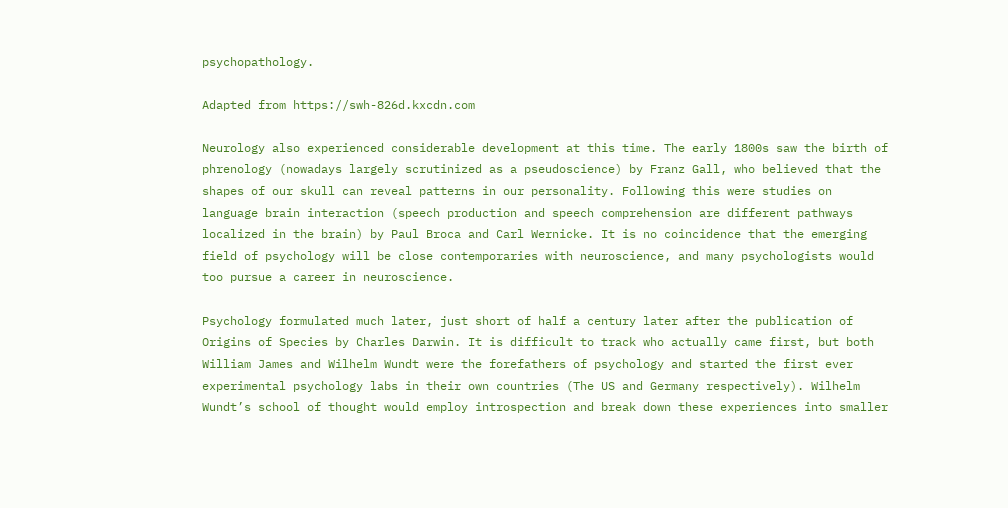psychopathology.

Adapted from https://swh-826d.kxcdn.com

Neurology also experienced considerable development at this time. The early 1800s saw the birth of phrenology (nowadays largely scrutinized as a pseudoscience) by Franz Gall, who believed that the shapes of our skull can reveal patterns in our personality. Following this were studies on language brain interaction (speech production and speech comprehension are different pathways localized in the brain) by Paul Broca and Carl Wernicke. It is no coincidence that the emerging field of psychology will be close contemporaries with neuroscience, and many psychologists would too pursue a career in neuroscience.

Psychology formulated much later, just short of half a century later after the publication of Origins of Species by Charles Darwin. It is difficult to track who actually came first, but both William James and Wilhelm Wundt were the forefathers of psychology and started the first ever experimental psychology labs in their own countries (The US and Germany respectively). Wilhelm Wundt’s school of thought would employ introspection and break down these experiences into smaller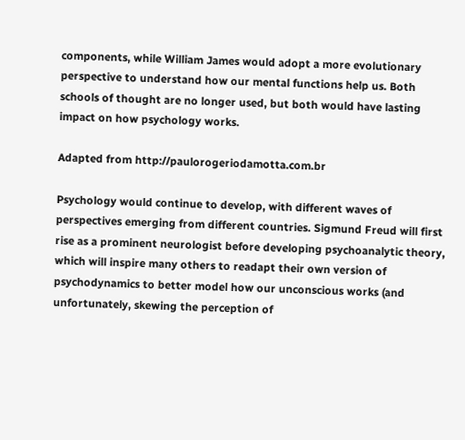components, while William James would adopt a more evolutionary perspective to understand how our mental functions help us. Both schools of thought are no longer used, but both would have lasting impact on how psychology works.

Adapted from http://paulorogeriodamotta.com.br

Psychology would continue to develop, with different waves of perspectives emerging from different countries. Sigmund Freud will first rise as a prominent neurologist before developing psychoanalytic theory, which will inspire many others to readapt their own version of psychodynamics to better model how our unconscious works (and unfortunately, skewing the perception of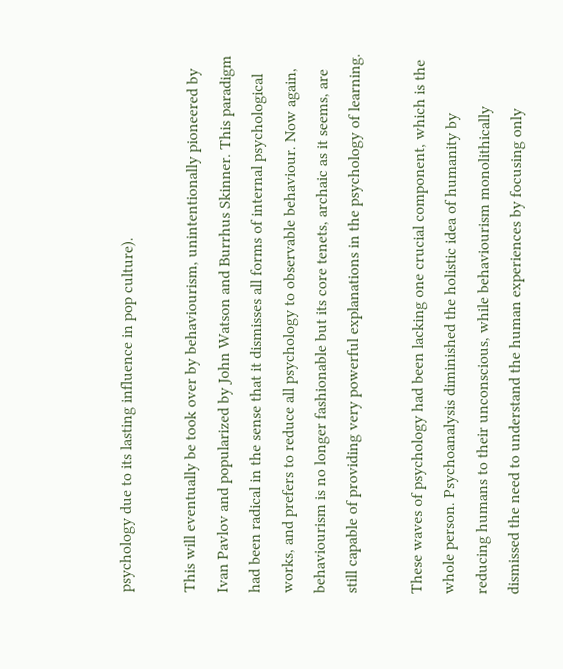psychology due to its lasting influence in pop culture).

This will eventually be took over by behaviourism, unintentionally pioneered by Ivan Pavlov and popularized by John Watson and Burrhus Skinner. This paradigm had been radical in the sense that it dismisses all forms of internal psychological works, and prefers to reduce all psychology to observable behaviour. Now again, behaviourism is no longer fashionable but its core tenets, archaic as it seems, are still capable of providing very powerful explanations in the psychology of learning.

These waves of psychology had been lacking one crucial component, which is the whole person. Psychoanalysis diminished the holistic idea of humanity by reducing humans to their unconscious, while behaviourism monolithically dismissed the need to understand the human experiences by focusing only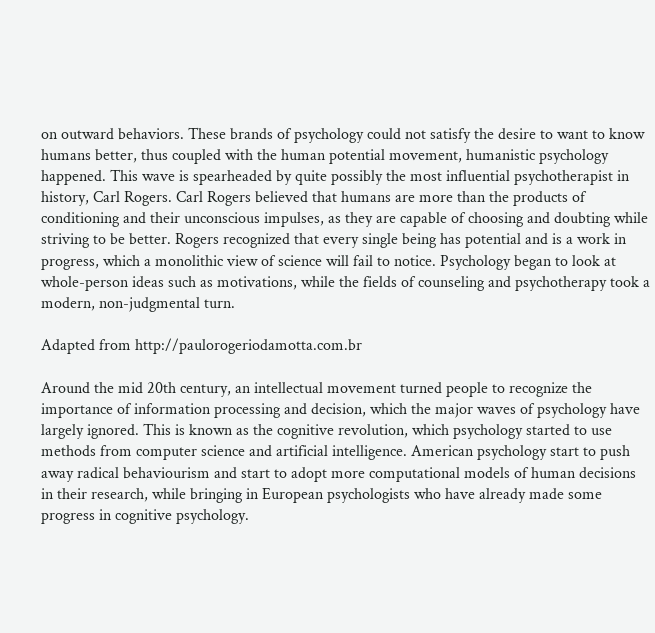on outward behaviors. These brands of psychology could not satisfy the desire to want to know humans better, thus coupled with the human potential movement, humanistic psychology happened. This wave is spearheaded by quite possibly the most influential psychotherapist in history, Carl Rogers. Carl Rogers believed that humans are more than the products of conditioning and their unconscious impulses, as they are capable of choosing and doubting while striving to be better. Rogers recognized that every single being has potential and is a work in progress, which a monolithic view of science will fail to notice. Psychology began to look at whole-person ideas such as motivations, while the fields of counseling and psychotherapy took a modern, non-judgmental turn.

Adapted from http://paulorogeriodamotta.com.br

Around the mid 20th century, an intellectual movement turned people to recognize the importance of information processing and decision, which the major waves of psychology have largely ignored. This is known as the cognitive revolution, which psychology started to use methods from computer science and artificial intelligence. American psychology start to push away radical behaviourism and start to adopt more computational models of human decisions in their research, while bringing in European psychologists who have already made some progress in cognitive psychology.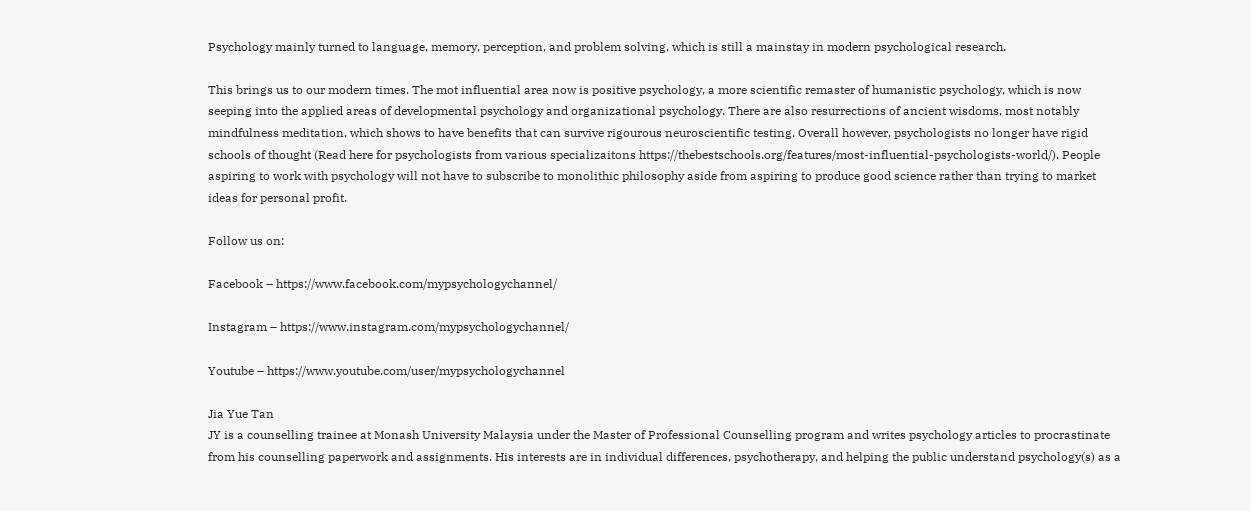Psychology mainly turned to language, memory, perception, and problem solving, which is still a mainstay in modern psychological research.

This brings us to our modern times. The mot influential area now is positive psychology, a more scientific remaster of humanistic psychology, which is now seeping into the applied areas of developmental psychology and organizational psychology. There are also resurrections of ancient wisdoms, most notably mindfulness meditation, which shows to have benefits that can survive rigourous neuroscientific testing. Overall however, psychologists no longer have rigid schools of thought (Read here for psychologists from various specializaitons https://thebestschools.org/features/most-influential-psychologists-world/). People aspiring to work with psychology will not have to subscribe to monolithic philosophy aside from aspiring to produce good science rather than trying to market ideas for personal profit.

Follow us on:

Facebook – https://www.facebook.com/mypsychologychannel/

Instagram – https://www.instagram.com/mypsychologychannel/

Youtube – https://www.youtube.com/user/mypsychologychannel

Jia Yue Tan
JY is a counselling trainee at Monash University Malaysia under the Master of Professional Counselling program and writes psychology articles to procrastinate from his counselling paperwork and assignments. His interests are in individual differences, psychotherapy, and helping the public understand psychology(s) as a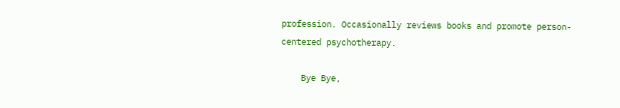profession. Occasionally reviews books and promote person-centered psychotherapy.

    Bye Bye,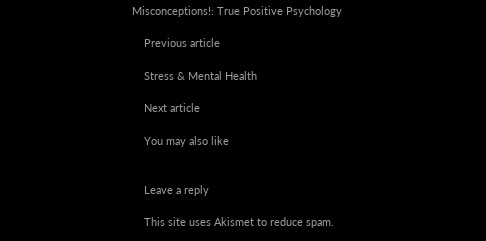Misconceptions!: True Positive Psychology

    Previous article

    Stress & Mental Health

    Next article

    You may also like


    Leave a reply

    This site uses Akismet to reduce spam.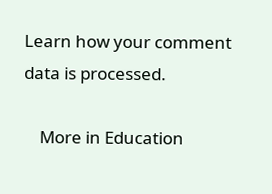Learn how your comment data is processed.

    More in Education